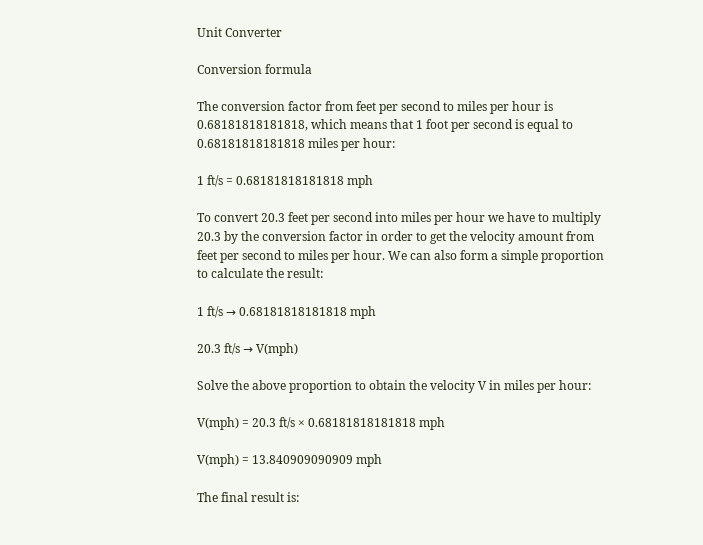Unit Converter

Conversion formula

The conversion factor from feet per second to miles per hour is 0.68181818181818, which means that 1 foot per second is equal to 0.68181818181818 miles per hour:

1 ft/s = 0.68181818181818 mph

To convert 20.3 feet per second into miles per hour we have to multiply 20.3 by the conversion factor in order to get the velocity amount from feet per second to miles per hour. We can also form a simple proportion to calculate the result:

1 ft/s → 0.68181818181818 mph

20.3 ft/s → V(mph)

Solve the above proportion to obtain the velocity V in miles per hour:

V(mph) = 20.3 ft/s × 0.68181818181818 mph

V(mph) = 13.840909090909 mph

The final result is: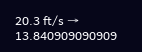20.3 ft/s → 13.840909090909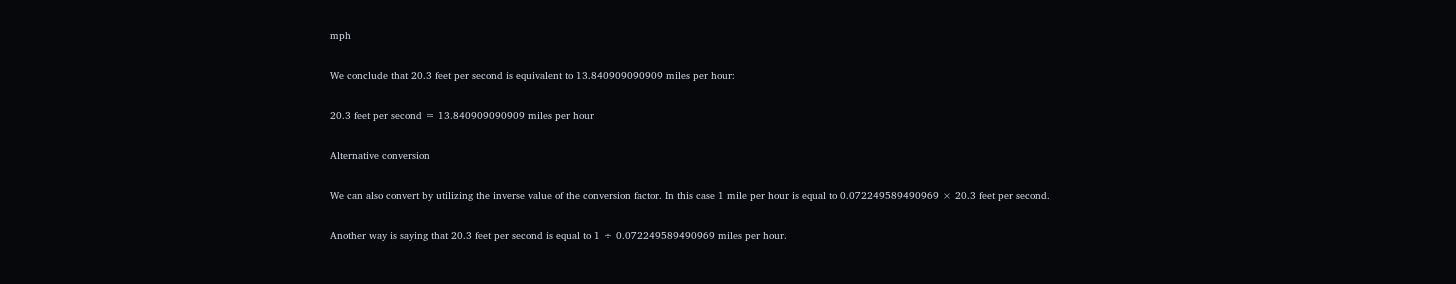mph

We conclude that 20.3 feet per second is equivalent to 13.840909090909 miles per hour:

20.3 feet per second = 13.840909090909 miles per hour

Alternative conversion

We can also convert by utilizing the inverse value of the conversion factor. In this case 1 mile per hour is equal to 0.072249589490969 × 20.3 feet per second.

Another way is saying that 20.3 feet per second is equal to 1 ÷ 0.072249589490969 miles per hour.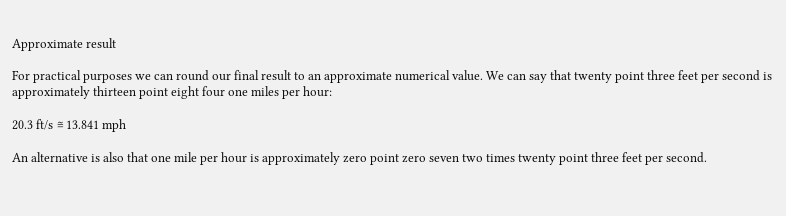Approximate result

For practical purposes we can round our final result to an approximate numerical value. We can say that twenty point three feet per second is approximately thirteen point eight four one miles per hour:

20.3 ft/s ≅ 13.841 mph

An alternative is also that one mile per hour is approximately zero point zero seven two times twenty point three feet per second.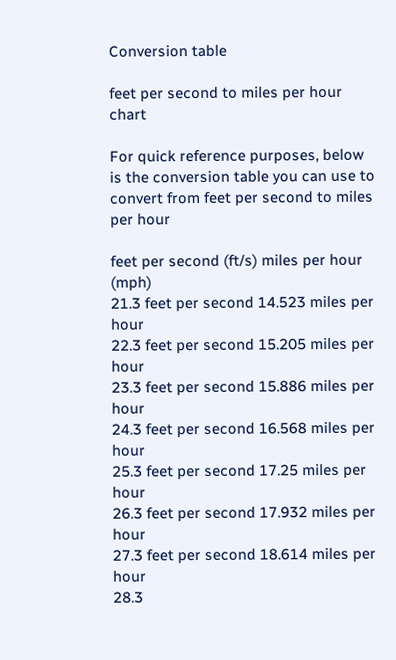Conversion table

feet per second to miles per hour chart

For quick reference purposes, below is the conversion table you can use to convert from feet per second to miles per hour

feet per second (ft/s) miles per hour (mph)
21.3 feet per second 14.523 miles per hour
22.3 feet per second 15.205 miles per hour
23.3 feet per second 15.886 miles per hour
24.3 feet per second 16.568 miles per hour
25.3 feet per second 17.25 miles per hour
26.3 feet per second 17.932 miles per hour
27.3 feet per second 18.614 miles per hour
28.3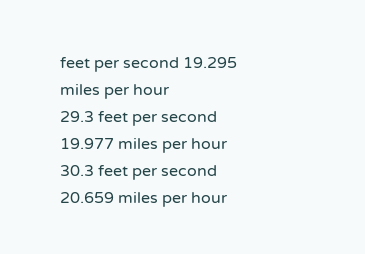feet per second 19.295 miles per hour
29.3 feet per second 19.977 miles per hour
30.3 feet per second 20.659 miles per hour